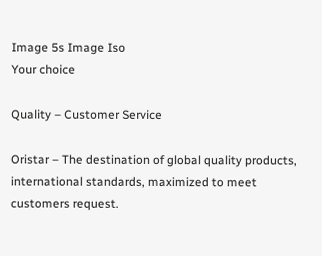Image 5s Image Iso
Your choice

Quality – Customer Service

Oristar – The destination of global quality products, international standards, maximized to meet customers request.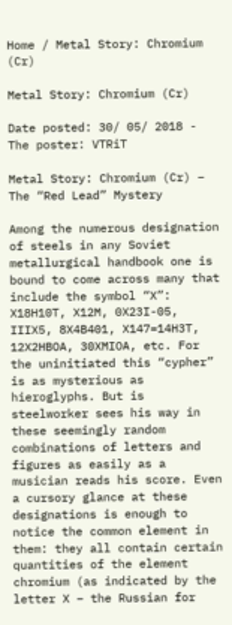Home / Metal Story: Chromium (Cr)

Metal Story: Chromium (Cr)

Date posted: 30/ 05/ 2018 - The poster: VTRiT

Metal Story: Chromium (Cr) – The “Red Lead” Mystery

Among the numerous designation of steels in any Soviet metallurgical handbook one is bound to come across many that include the symbol “X”: X18H10T, X12M, 0X23I-05, IIIX5, 8X4B401, X147=14H3T, 12X2HBOA, 30XMIOA, etc. For the uninitiated this “cypher” is as mysterious as hieroglyphs. But is steelworker sees his way in these seemingly random combinations of letters and figures as easily as a musician reads his score. Even a cursory glance at these designations is enough to notice the common element in them: they all contain certain quantities of the element chromium (as indicated by the letter X – the Russian for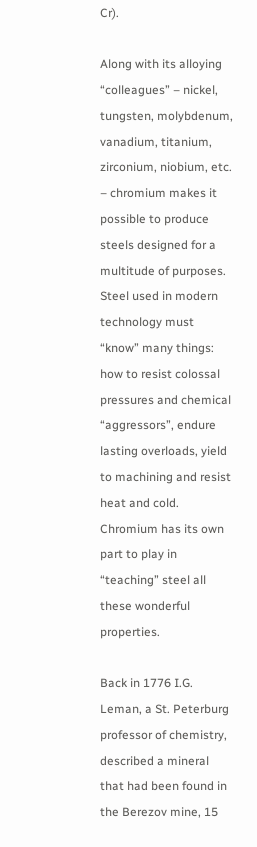Cr).

Along with its alloying “colleagues” – nickel, tungsten, molybdenum, vanadium, titanium, zirconium, niobium, etc. – chromium makes it possible to produce steels designed for a multitude of purposes. Steel used in modern technology must “know” many things: how to resist colossal pressures and chemical “aggressors”, endure lasting overloads, yield to machining and resist heat and cold. Chromium has its own part to play in “teaching” steel all these wonderful properties.

Back in 1776 I.G. Leman, a St. Peterburg professor of chemistry, described a mineral that had been found in the Berezov mine, 15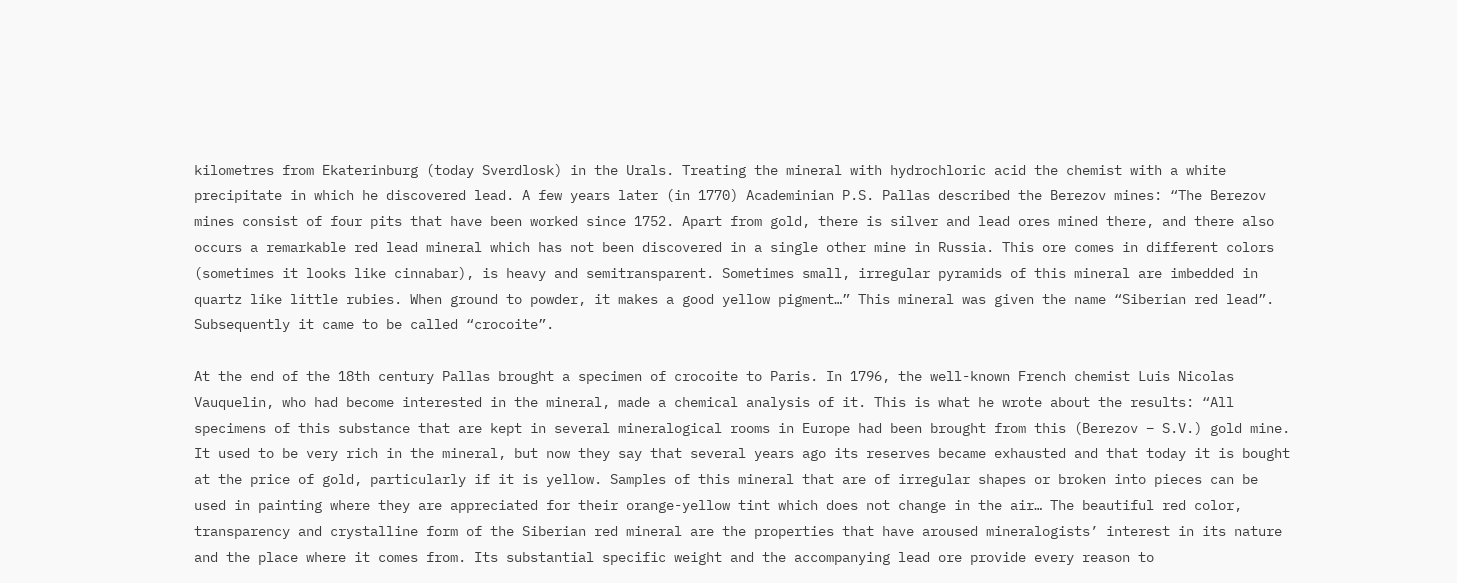kilometres from Ekaterinburg (today Sverdlosk) in the Urals. Treating the mineral with hydrochloric acid the chemist with a white precipitate in which he discovered lead. A few years later (in 1770) Academinian P.S. Pallas described the Berezov mines: “The Berezov mines consist of four pits that have been worked since 1752. Apart from gold, there is silver and lead ores mined there, and there also occurs a remarkable red lead mineral which has not been discovered in a single other mine in Russia. This ore comes in different colors (sometimes it looks like cinnabar), is heavy and semitransparent. Sometimes small, irregular pyramids of this mineral are imbedded in quartz like little rubies. When ground to powder, it makes a good yellow pigment…” This mineral was given the name “Siberian red lead”. Subsequently it came to be called “crocoite”.

At the end of the 18th century Pallas brought a specimen of crocoite to Paris. In 1796, the well-known French chemist Luis Nicolas Vauquelin, who had become interested in the mineral, made a chemical analysis of it. This is what he wrote about the results: “All specimens of this substance that are kept in several mineralogical rooms in Europe had been brought from this (Berezov – S.V.) gold mine. It used to be very rich in the mineral, but now they say that several years ago its reserves became exhausted and that today it is bought at the price of gold, particularly if it is yellow. Samples of this mineral that are of irregular shapes or broken into pieces can be used in painting where they are appreciated for their orange-yellow tint which does not change in the air… The beautiful red color, transparency and crystalline form of the Siberian red mineral are the properties that have aroused mineralogists’ interest in its nature and the place where it comes from. Its substantial specific weight and the accompanying lead ore provide every reason to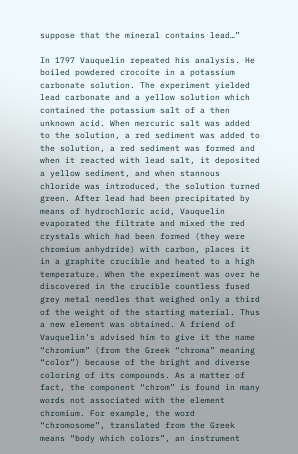suppose that the mineral contains lead…”

In 1797 Vauquelin repeated his analysis. He boiled powdered crocoite in a potassium carbonate solution. The experiment yielded lead carbonate and a yellow solution which contained the potassium salt of a then unknown acid. When mercuric salt was added to the solution, a red sediment was added to the solution, a red sediment was formed and when it reacted with lead salt, it deposited a yellow sediment, and when stannous chloride was introduced, the solution turned green. After lead had been precipitated by means of hydrochloric acid, Vauquelin evaporated the filtrate and mixed the red crystals which had been formed (they were chromium anhydride) with carbon, places it in a graphite crucible and heated to a high temperature. When the experiment was over he discovered in the crucible countless fused grey metal needles that weighed only a third of the weight of the starting material. Thus a new element was obtained. A friend of Vauquelin’s advised him to give it the name “chromium” (from the Greek “chroma” meaning “color”) because of the bright and diverse coloring of its compounds. As a matter of fact, the component “chrom” is found in many words not associated with the element chromium. For example, the word “chromosome”, translated from the Greek means “body which colors”, an instrument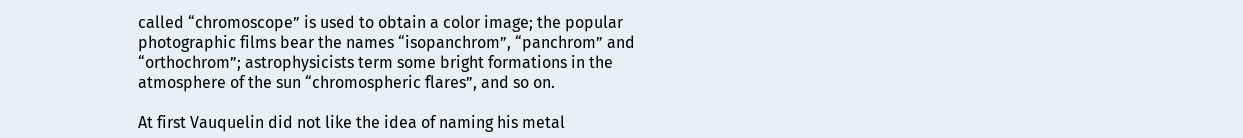called “chromoscope” is used to obtain a color image; the popular photographic films bear the names “isopanchrom”, “panchrom” and “orthochrom”; astrophysicists term some bright formations in the atmosphere of the sun “chromospheric flares”, and so on.

At first Vauquelin did not like the idea of naming his metal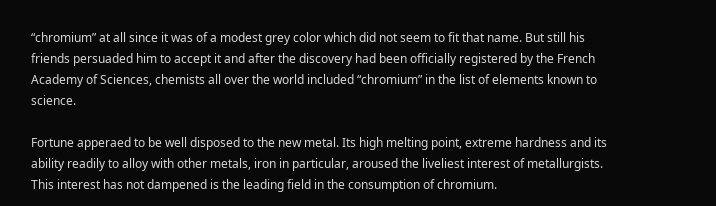“chromium” at all since it was of a modest grey color which did not seem to fit that name. But still his friends persuaded him to accept it and after the discovery had been officially registered by the French Academy of Sciences, chemists all over the world included “chromium” in the list of elements known to science.

Fortune apperaed to be well disposed to the new metal. Its high melting point, extreme hardness and its ability readily to alloy with other metals, iron in particular, aroused the liveliest interest of metallurgists. This interest has not dampened is the leading field in the consumption of chromium.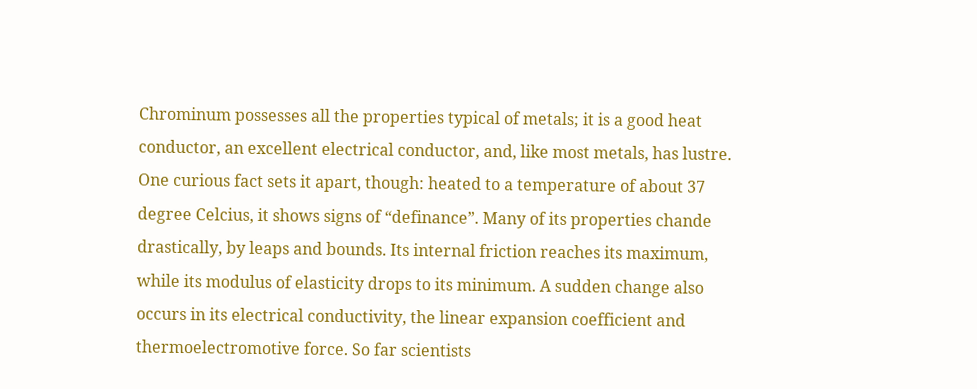Chrominum possesses all the properties typical of metals; it is a good heat conductor, an excellent electrical conductor, and, like most metals, has lustre. One curious fact sets it apart, though: heated to a temperature of about 37 degree Celcius, it shows signs of “definance”. Many of its properties chande drastically, by leaps and bounds. Its internal friction reaches its maximum, while its modulus of elasticity drops to its minimum. A sudden change also occurs in its electrical conductivity, the linear expansion coefficient and thermoelectromotive force. So far scientists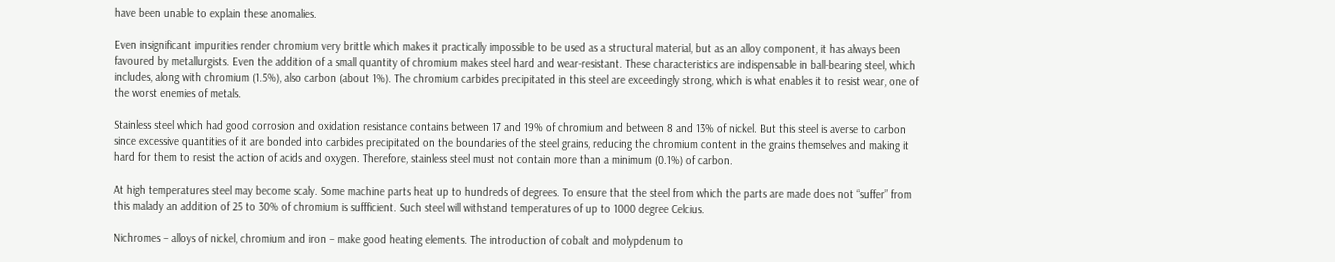have been unable to explain these anomalies.

Even insignificant impurities render chromium very brittle which makes it practically impossible to be used as a structural material, but as an alloy component, it has always been favoured by metallurgists. Even the addition of a small quantity of chromium makes steel hard and wear-resistant. These characteristics are indispensable in ball-bearing steel, which includes, along with chromium (1.5%), also carbon (about 1%). The chromium carbides precipitated in this steel are exceedingly strong, which is what enables it to resist wear, one of the worst enemies of metals.

Stainless steel which had good corrosion and oxidation resistance contains between 17 and 19% of chromium and between 8 and 13% of nickel. But this steel is averse to carbon since excessive quantities of it are bonded into carbides precipitated on the boundaries of the steel grains, reducing the chromium content in the grains themselves and making it hard for them to resist the action of acids and oxygen. Therefore, stainless steel must not contain more than a minimum (0.1%) of carbon.

At high temperatures steel may become scaly. Some machine parts heat up to hundreds of degrees. To ensure that the steel from which the parts are made does not “suffer” from this malady an addition of 25 to 30% of chromium is suffficient. Such steel will withstand temperatures of up to 1000 degree Celcius.

Nichromes – alloys of nickel, chromium and iron – make good heating elements. The introduction of cobalt and molypdenum to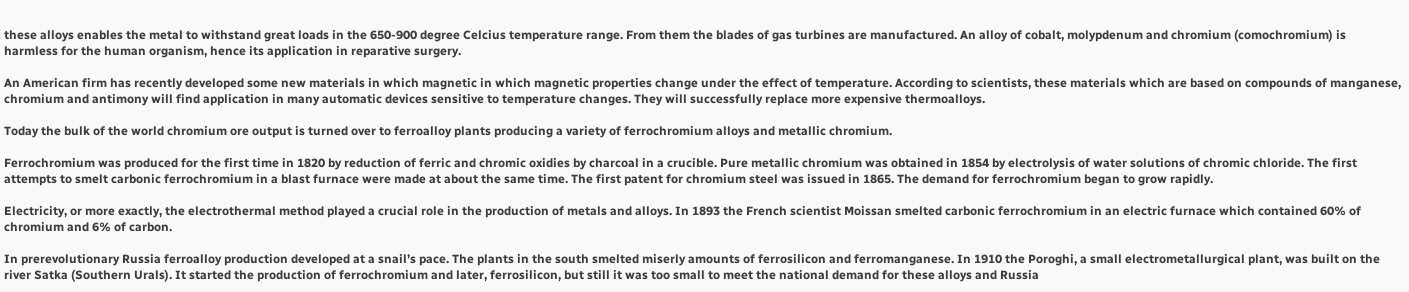these alloys enables the metal to withstand great loads in the 650-900 degree Celcius temperature range. From them the blades of gas turbines are manufactured. An alloy of cobalt, molypdenum and chromium (comochromium) is harmless for the human organism, hence its application in reparative surgery.

An American firm has recently developed some new materials in which magnetic in which magnetic properties change under the effect of temperature. According to scientists, these materials which are based on compounds of manganese, chromium and antimony will find application in many automatic devices sensitive to temperature changes. They will successfully replace more expensive thermoalloys.

Today the bulk of the world chromium ore output is turned over to ferroalloy plants producing a variety of ferrochromium alloys and metallic chromium.

Ferrochromium was produced for the first time in 1820 by reduction of ferric and chromic oxidies by charcoal in a crucible. Pure metallic chromium was obtained in 1854 by electrolysis of water solutions of chromic chloride. The first attempts to smelt carbonic ferrochromium in a blast furnace were made at about the same time. The first patent for chromium steel was issued in 1865. The demand for ferrochromium began to grow rapidly.

Electricity, or more exactly, the electrothermal method played a crucial role in the production of metals and alloys. In 1893 the French scientist Moissan smelted carbonic ferrochromium in an electric furnace which contained 60% of chromium and 6% of carbon.

In prerevolutionary Russia ferroalloy production developed at a snail’s pace. The plants in the south smelted miserly amounts of ferrosilicon and ferromanganese. In 1910 the Poroghi, a small electrometallurgical plant, was built on the river Satka (Southern Urals). It started the production of ferrochromium and later, ferrosilicon, but still it was too small to meet the national demand for these alloys and Russia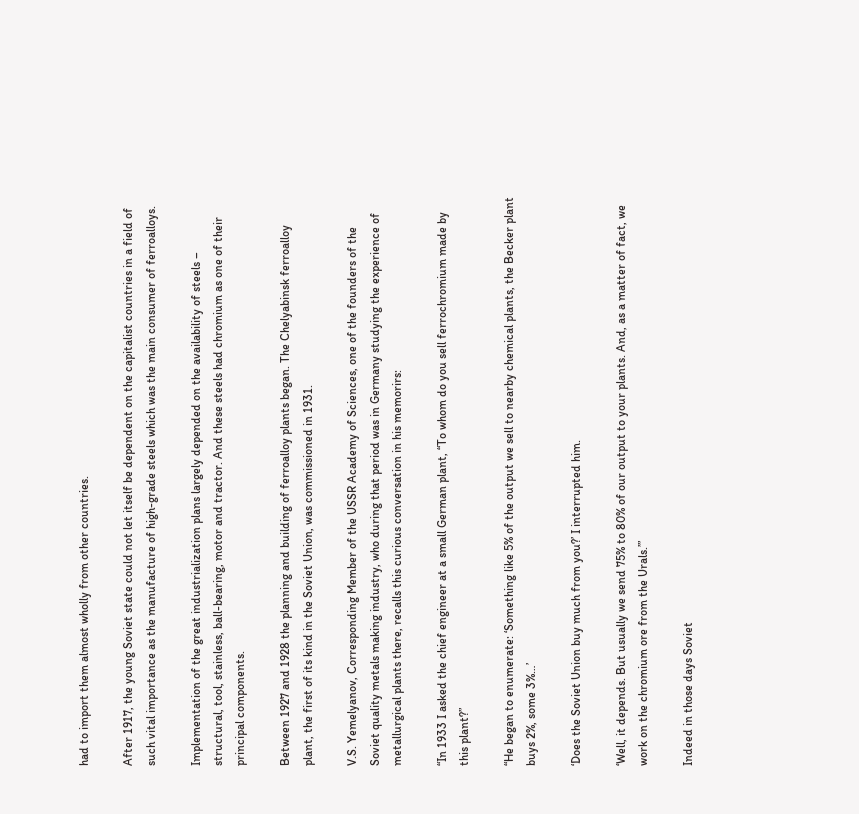had to import them almost wholly from other countries.

After 1917, the young Soviet state could not let itself be dependent on the capitalist countries in a field of such vital importance as the manufacture of high-grade steels which was the main consumer of ferroalloys.

Implementation of the great industrialization plans largely depended on the availability of steels – structural, tool, stainless, ball-bearing, motor and tractor. And these steels had chromium as one of their principal components.

Between 1927 and 1928 the planning and building of ferroalloy plants began. The Chelyabinsk ferroalloy plant, the first of its kind in the Soviet Union, was commissioned in 1931.

V.S. Yemelyanov, Corresponding Member of the USSR Academy of Sciences, one of the founders of the Soviet quality metals making industry, who during that period was in Germany studying the experience of metallurgical plants there, recalls this curious conversation in his memorirs:

“In 1933 I asked the chief engineer at a small German plant, “To whom do you sell ferrochromium made by this plant?”

“He began to enumerate: ‘Something like 5% of the output we sell to nearby chemical plants, the Becker plant buys 2%, some 3%…’

‘Does the Soviet Union buy much from you?’ I interrupted him.

‘Well, it depends. But usually we send 75% to 80% of our output to your plants. And, as a matter of fact, we work on the chromium ore from the Urals.’”

Indeed in those days Soviet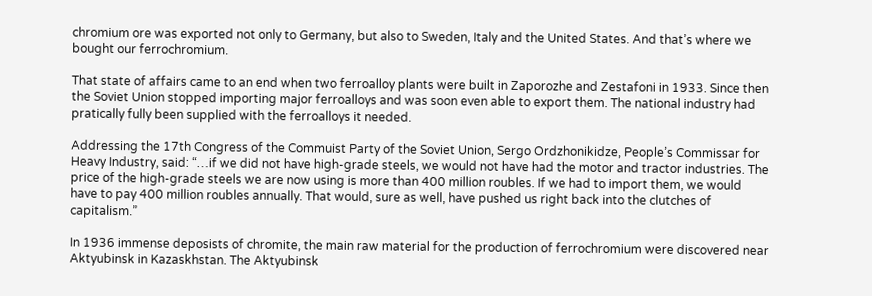chromium ore was exported not only to Germany, but also to Sweden, Italy and the United States. And that’s where we bought our ferrochromium.

That state of affairs came to an end when two ferroalloy plants were built in Zaporozhe and Zestafoni in 1933. Since then the Soviet Union stopped importing major ferroalloys and was soon even able to export them. The national industry had pratically fully been supplied with the ferroalloys it needed.

Addressing the 17th Congress of the Commuist Party of the Soviet Union, Sergo Ordzhonikidze, People’s Commissar for Heavy Industry, said: “…if we did not have high-grade steels, we would not have had the motor and tractor industries. The price of the high-grade steels we are now using is more than 400 million roubles. If we had to import them, we would have to pay 400 million roubles annually. That would, sure as well, have pushed us right back into the clutches of capitalism.”

In 1936 immense deposists of chromite, the main raw material for the production of ferrochromium were discovered near Aktyubinsk in Kazaskhstan. The Aktyubinsk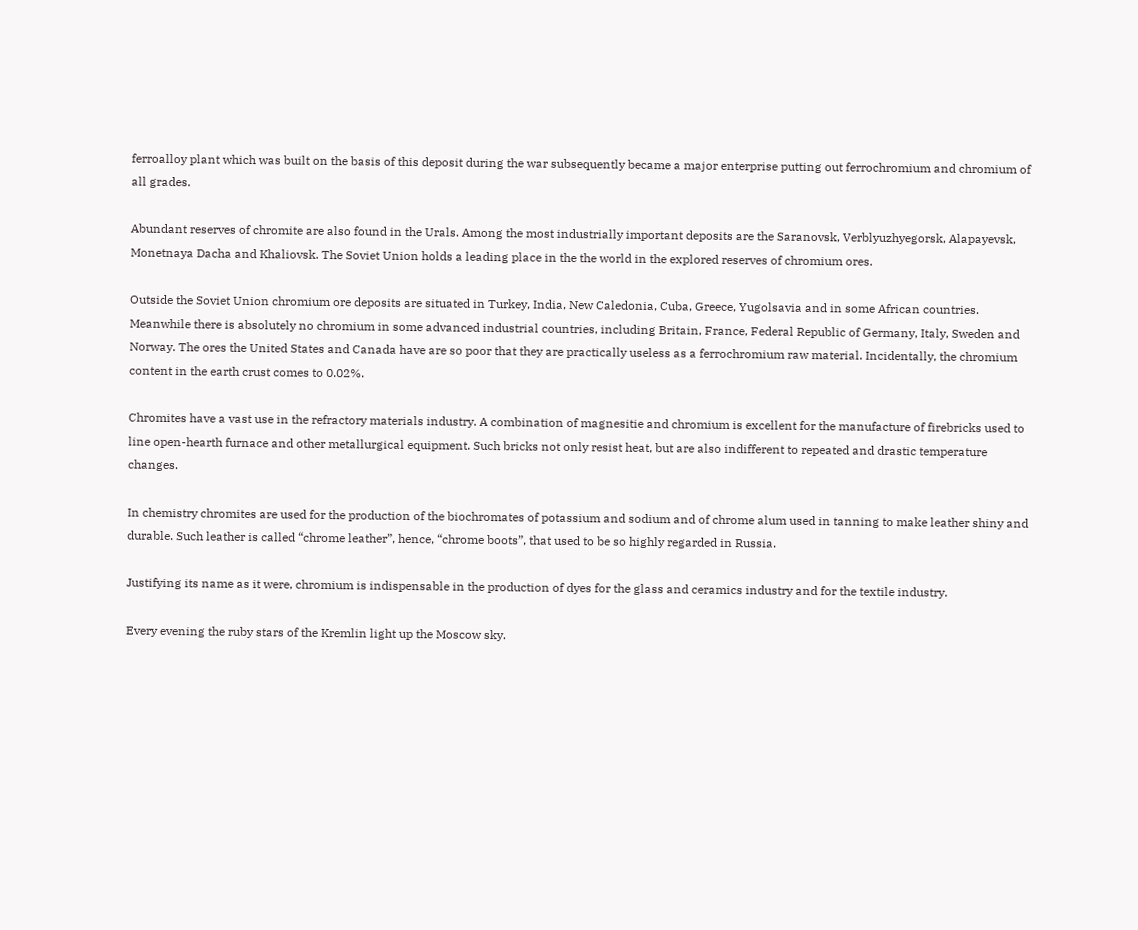ferroalloy plant which was built on the basis of this deposit during the war subsequently became a major enterprise putting out ferrochromium and chromium of all grades.

Abundant reserves of chromite are also found in the Urals. Among the most industrially important deposits are the Saranovsk, Verblyuzhyegorsk, Alapayevsk, Monetnaya Dacha and Khaliovsk. The Soviet Union holds a leading place in the the world in the explored reserves of chromium ores.

Outside the Soviet Union chromium ore deposits are situated in Turkey, India, New Caledonia, Cuba, Greece, Yugolsavia and in some African countries. Meanwhile there is absolutely no chromium in some advanced industrial countries, including Britain, France, Federal Republic of Germany, Italy, Sweden and Norway. The ores the United States and Canada have are so poor that they are practically useless as a ferrochromium raw material. Incidentally, the chromium content in the earth crust comes to 0.02%.

Chromites have a vast use in the refractory materials industry. A combination of magnesitie and chromium is excellent for the manufacture of firebricks used to line open-hearth furnace and other metallurgical equipment. Such bricks not only resist heat, but are also indifferent to repeated and drastic temperature changes.

In chemistry chromites are used for the production of the biochromates of potassium and sodium and of chrome alum used in tanning to make leather shiny and durable. Such leather is called “chrome leather”, hence, “chrome boots”, that used to be so highly regarded in Russia.

Justifying its name as it were, chromium is indispensable in the production of dyes for the glass and ceramics industry and for the textile industry.

Every evening the ruby stars of the Kremlin light up the Moscow sky.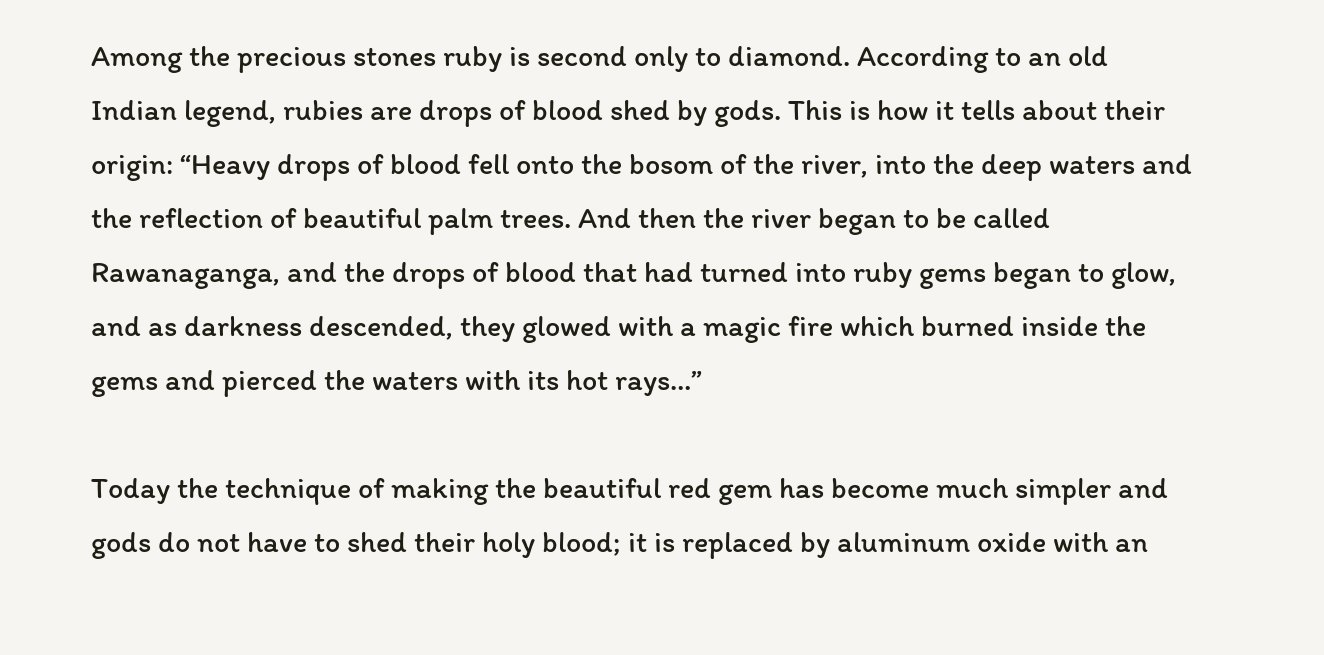Among the precious stones ruby is second only to diamond. According to an old Indian legend, rubies are drops of blood shed by gods. This is how it tells about their origin: “Heavy drops of blood fell onto the bosom of the river, into the deep waters and the reflection of beautiful palm trees. And then the river began to be called Rawanaganga, and the drops of blood that had turned into ruby gems began to glow, and as darkness descended, they glowed with a magic fire which burned inside the gems and pierced the waters with its hot rays…”

Today the technique of making the beautiful red gem has become much simpler and gods do not have to shed their holy blood; it is replaced by aluminum oxide with an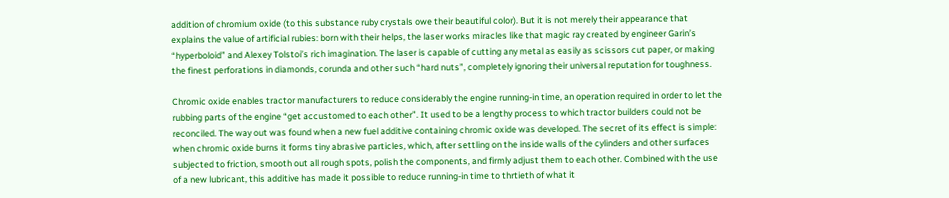addition of chromium oxide (to this substance ruby crystals owe their beautiful color). But it is not merely their appearance that explains the value of artificial rubies: born with their helps, the laser works miracles like that magic ray created by engineer Garin’s “hyperboloid” and Alexey Tolstoi’s rich imagination. The laser is capable of cutting any metal as easily as scissors cut paper, or making the finest perforations in diamonds, corunda and other such “hard nuts”, completely ignoring their universal reputation for toughness.

Chromic oxide enables tractor manufacturers to reduce considerably the engine running-in time, an operation required in order to let the rubbing parts of the engine “get accustomed to each other”. It used to be a lengthy process to which tractor builders could not be reconciled. The way out was found when a new fuel additive containing chromic oxide was developed. The secret of its effect is simple: when chromic oxide burns it forms tiny abrasive particles, which, after settling on the inside walls of the cylinders and other surfaces subjected to friction, smooth out all rough spots, polish the components, and firmly adjust them to each other. Combined with the use of a new lubricant, this additive has made it possible to reduce running-in time to thrtieth of what it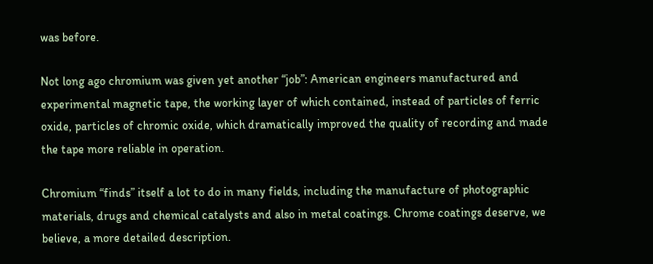was before.

Not long ago chromium was given yet another “job”: American engineers manufactured and experimental magnetic tape, the working layer of which contained, instead of particles of ferric oxide, particles of chromic oxide, which dramatically improved the quality of recording and made the tape more reliable in operation.

Chromium “finds” itself a lot to do in many fields, including the manufacture of photographic materials, drugs and chemical catalysts and also in metal coatings. Chrome coatings deserve, we believe, a more detailed description.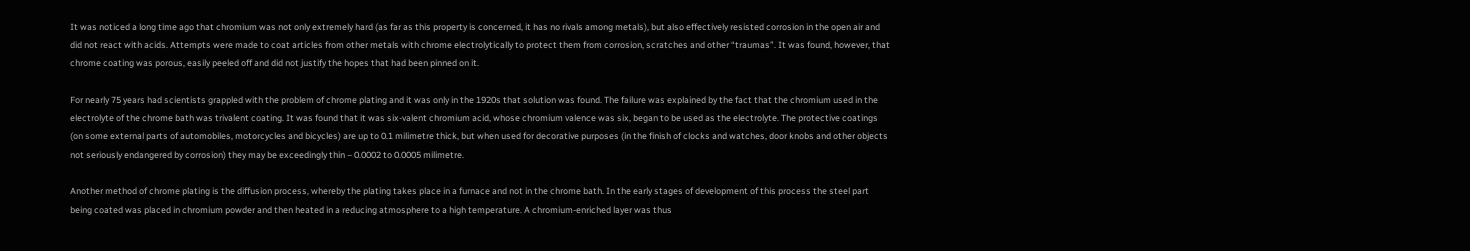It was noticed a long time ago that chromium was not only extremely hard (as far as this property is concerned, it has no rivals among metals), but also effectively resisted corrosion in the open air and did not react with acids. Attempts were made to coat articles from other metals with chrome electrolytically to protect them from corrosion, scratches and other “traumas”. It was found, however, that chrome coating was porous, easily peeled off and did not justify the hopes that had been pinned on it.

For nearly 75 years had scientists grappled with the problem of chrome plating and it was only in the 1920s that solution was found. The failure was explained by the fact that the chromium used in the electrolyte of the chrome bath was trivalent coating. It was found that it was six-valent chromium acid, whose chromium valence was six, began to be used as the electrolyte. The protective coatings (on some external parts of automobiles, motorcycles and bicycles) are up to 0.1 milimetre thick, but when used for decorative purposes (in the finish of clocks and watches, door knobs and other objects not seriously endangered by corrosion) they may be exceedingly thin – 0.0002 to 0.0005 milimetre.

Another method of chrome plating is the diffusion process, whereby the plating takes place in a furnace and not in the chrome bath. In the early stages of development of this process the steel part being coated was placed in chromium powder and then heated in a reducing atmosphere to a high temperature. A chromium-enriched layer was thus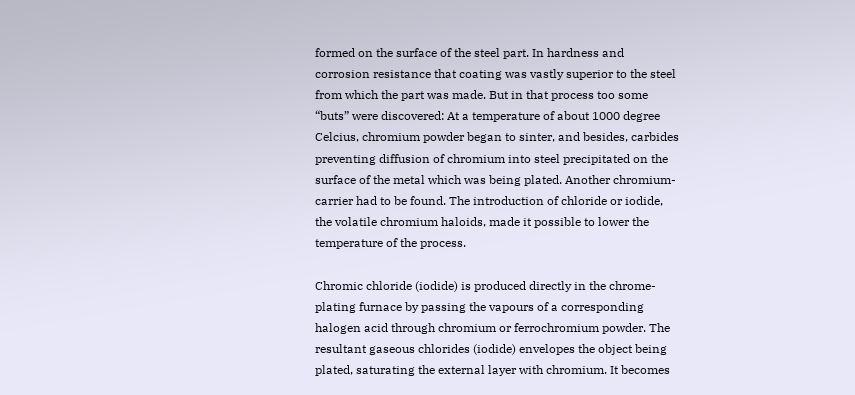formed on the surface of the steel part. In hardness and corrosion resistance that coating was vastly superior to the steel from which the part was made. But in that process too some “buts” were discovered: At a temperature of about 1000 degree Celcius, chromium powder began to sinter, and besides, carbides preventing diffusion of chromium into steel precipitated on the surface of the metal which was being plated. Another chromium-carrier had to be found. The introduction of chloride or iodide, the volatile chromium haloids, made it possible to lower the temperature of the process.

Chromic chloride (iodide) is produced directly in the chrome-plating furnace by passing the vapours of a corresponding halogen acid through chromium or ferrochromium powder. The resultant gaseous chlorides (iodide) envelopes the object being plated, saturating the external layer with chromium. It becomes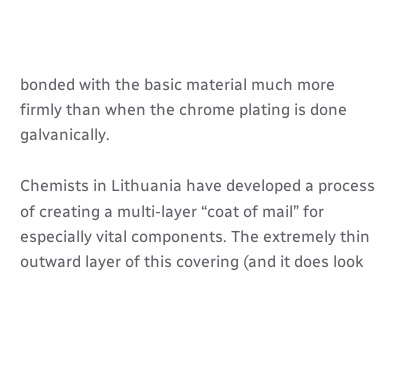bonded with the basic material much more firmly than when the chrome plating is done galvanically.

Chemists in Lithuania have developed a process of creating a multi-layer “coat of mail” for especially vital components. The extremely thin outward layer of this covering (and it does look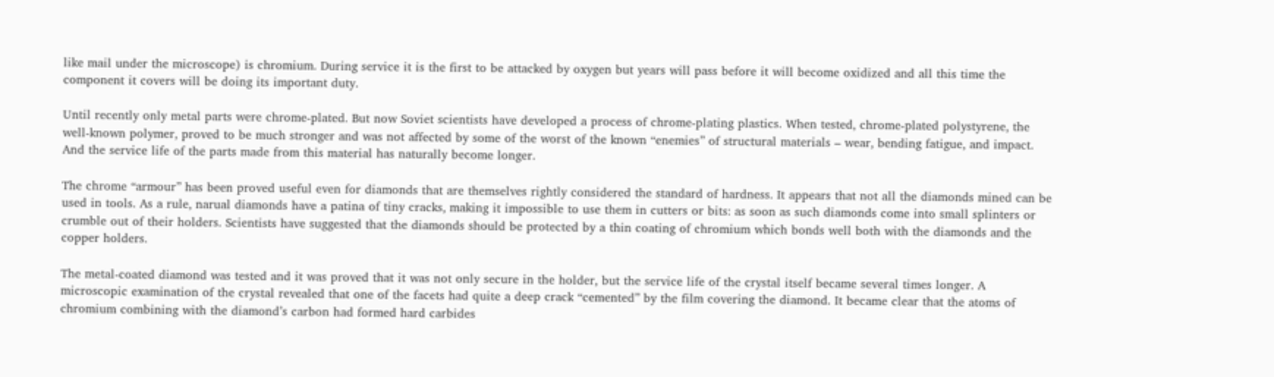like mail under the microscope) is chromium. During service it is the first to be attacked by oxygen but years will pass before it will become oxidized and all this time the component it covers will be doing its important duty.

Until recently only metal parts were chrome-plated. But now Soviet scientists have developed a process of chrome-plating plastics. When tested, chrome-plated polystyrene, the well-known polymer, proved to be much stronger and was not affected by some of the worst of the known “enemies” of structural materials – wear, bending fatigue, and impact. And the service life of the parts made from this material has naturally become longer.

The chrome “armour” has been proved useful even for diamonds that are themselves rightly considered the standard of hardness. It appears that not all the diamonds mined can be used in tools. As a rule, narual diamonds have a patina of tiny cracks, making it impossible to use them in cutters or bits: as soon as such diamonds come into small splinters or crumble out of their holders. Scientists have suggested that the diamonds should be protected by a thin coating of chromium which bonds well both with the diamonds and the copper holders.

The metal-coated diamond was tested and it was proved that it was not only secure in the holder, but the service life of the crystal itself became several times longer. A microscopic examination of the crystal revealed that one of the facets had quite a deep crack “cemented” by the film covering the diamond. It became clear that the atoms of chromium combining with the diamond’s carbon had formed hard carbides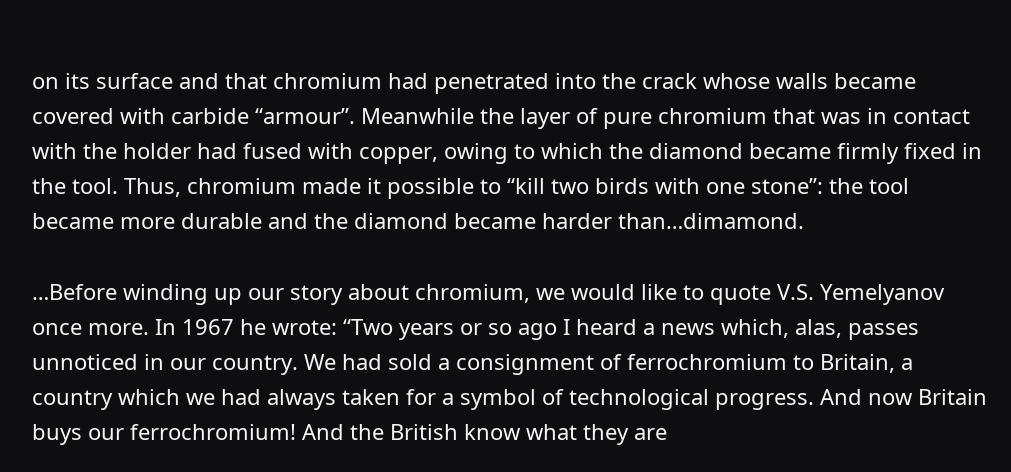on its surface and that chromium had penetrated into the crack whose walls became covered with carbide “armour”. Meanwhile the layer of pure chromium that was in contact with the holder had fused with copper, owing to which the diamond became firmly fixed in the tool. Thus, chromium made it possible to “kill two birds with one stone”: the tool became more durable and the diamond became harder than…dimamond.

…Before winding up our story about chromium, we would like to quote V.S. Yemelyanov once more. In 1967 he wrote: “Two years or so ago I heard a news which, alas, passes unnoticed in our country. We had sold a consignment of ferrochromium to Britain, a country which we had always taken for a symbol of technological progress. And now Britain buys our ferrochromium! And the British know what they are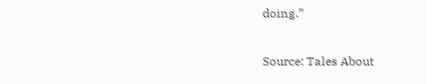doing.”

Source: Tales About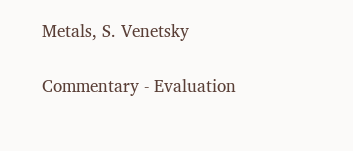Metals, S. Venetsky

Commentary - Evaluation